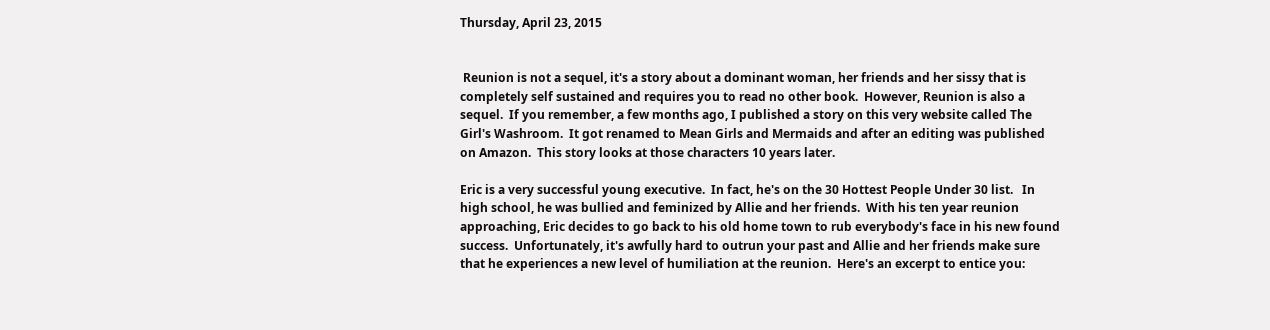Thursday, April 23, 2015


 Reunion is not a sequel, it's a story about a dominant woman, her friends and her sissy that is completely self sustained and requires you to read no other book.  However, Reunion is also a sequel.  If you remember, a few months ago, I published a story on this very website called The Girl's Washroom.  It got renamed to Mean Girls and Mermaids and after an editing was published on Amazon.  This story looks at those characters 10 years later.

Eric is a very successful young executive.  In fact, he's on the 30 Hottest People Under 30 list.   In high school, he was bullied and feminized by Allie and her friends.  With his ten year reunion approaching, Eric decides to go back to his old home town to rub everybody's face in his new found success.  Unfortunately, it's awfully hard to outrun your past and Allie and her friends make sure that he experiences a new level of humiliation at the reunion.  Here's an excerpt to entice you: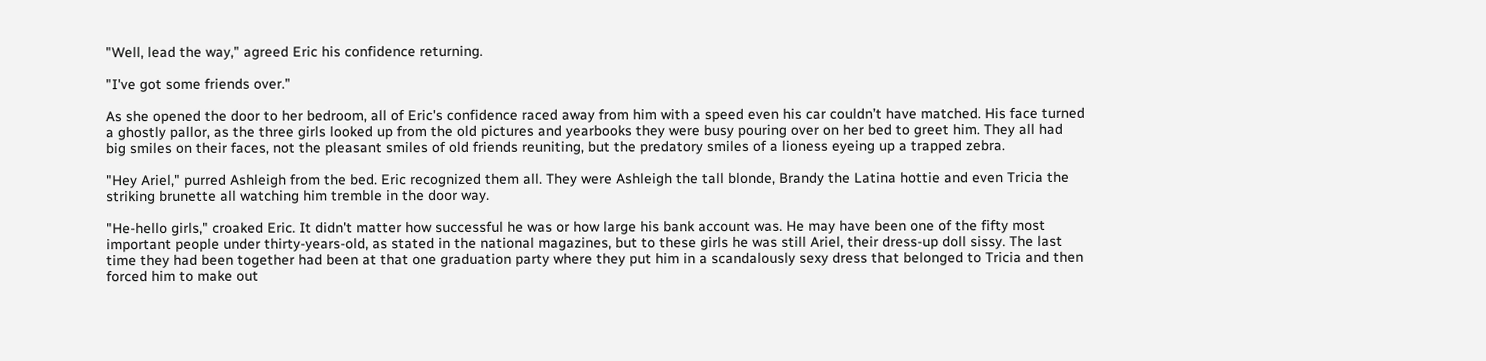"Well, lead the way," agreed Eric his confidence returning.

"I've got some friends over."

As she opened the door to her bedroom, all of Eric's confidence raced away from him with a speed even his car couldn’t have matched. His face turned a ghostly pallor, as the three girls looked up from the old pictures and yearbooks they were busy pouring over on her bed to greet him. They all had big smiles on their faces, not the pleasant smiles of old friends reuniting, but the predatory smiles of a lioness eyeing up a trapped zebra.

"Hey Ariel," purred Ashleigh from the bed. Eric recognized them all. They were Ashleigh the tall blonde, Brandy the Latina hottie and even Tricia the striking brunette all watching him tremble in the door way.

"He-hello girls," croaked Eric. It didn't matter how successful he was or how large his bank account was. He may have been one of the fifty most important people under thirty-years-old, as stated in the national magazines, but to these girls he was still Ariel, their dress-up doll sissy. The last time they had been together had been at that one graduation party where they put him in a scandalously sexy dress that belonged to Tricia and then forced him to make out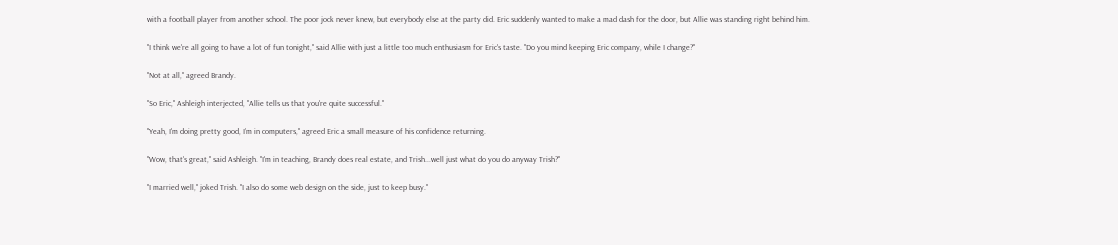with a football player from another school. The poor jock never knew, but everybody else at the party did. Eric suddenly wanted to make a mad dash for the door, but Allie was standing right behind him.

"I think we're all going to have a lot of fun tonight," said Allie with just a little too much enthusiasm for Eric's taste. "Do you mind keeping Eric company, while I change?"

"Not at all," agreed Brandy.

"So Eric," Ashleigh interjected, "Allie tells us that you're quite successful."

"Yeah, I'm doing pretty good, I’m in computers," agreed Eric a small measure of his confidence returning.

"Wow, that's great," said Ashleigh. "I'm in teaching, Brandy does real estate, and Trish...well just what do you do anyway Trish?"

"I married well," joked Trish. "I also do some web design on the side, just to keep busy."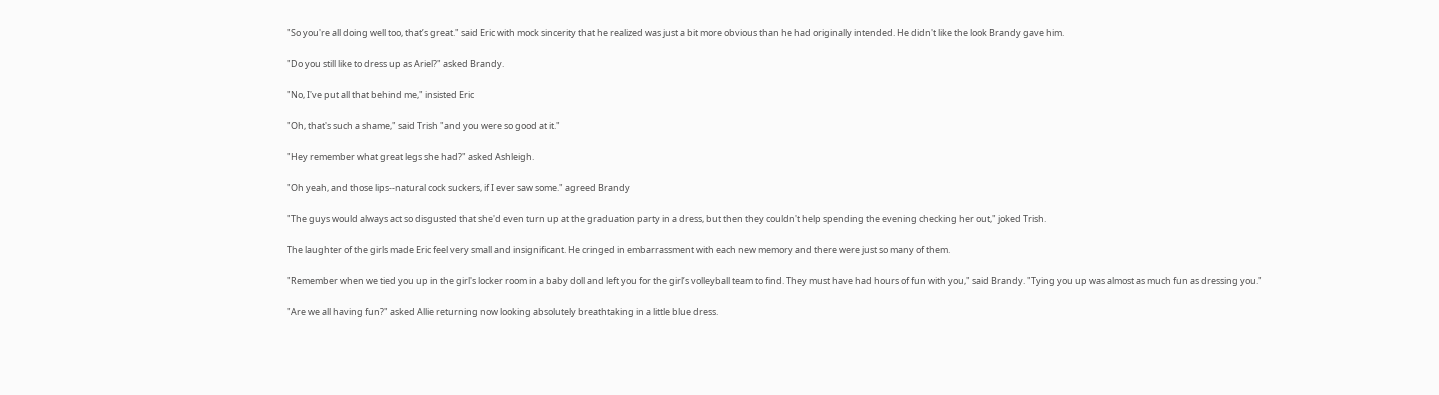"So you're all doing well too, that’s great." said Eric with mock sincerity that he realized was just a bit more obvious than he had originally intended. He didn't like the look Brandy gave him.

"Do you still like to dress up as Ariel?" asked Brandy.

"No, I've put all that behind me," insisted Eric

"Oh, that's such a shame," said Trish "and you were so good at it."

"Hey remember what great legs she had?" asked Ashleigh.

"Oh yeah, and those lips--natural cock suckers, if I ever saw some." agreed Brandy

"The guys would always act so disgusted that she'd even turn up at the graduation party in a dress, but then they couldn't help spending the evening checking her out," joked Trish.

The laughter of the girls made Eric feel very small and insignificant. He cringed in embarrassment with each new memory and there were just so many of them.

"Remember when we tied you up in the girl's locker room in a baby doll and left you for the girl’s volleyball team to find. They must have had hours of fun with you," said Brandy. "Tying you up was almost as much fun as dressing you."

"Are we all having fun?" asked Allie returning now looking absolutely breathtaking in a little blue dress.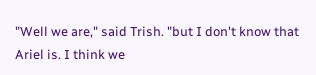"Well we are," said Trish. "but I don't know that Ariel is. I think we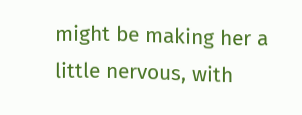might be making her a little nervous, with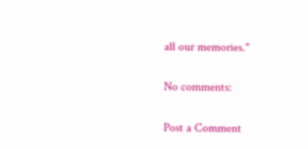all our memories."

No comments:

Post a Comment